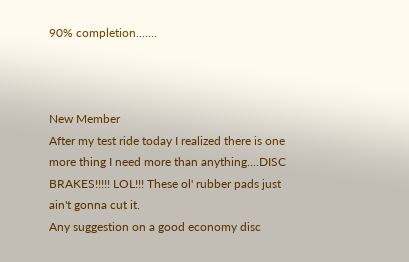90% completion.......



New Member
After my test ride today I realized there is one more thing I need more than anything....DISC BRAKES!!!!! LOL!!! These ol' rubber pads just ain't gonna cut it.
Any suggestion on a good economy disc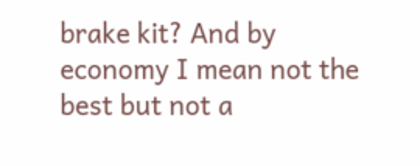brake kit? And by economy I mean not the best but not a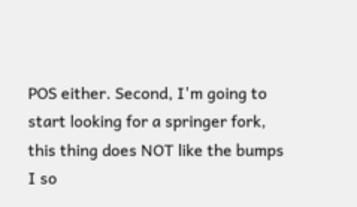POS either. Second, I'm going to start looking for a springer fork, this thing does NOT like the bumps I so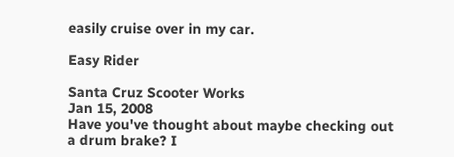easily cruise over in my car.

Easy Rider

Santa Cruz Scooter Works
Jan 15, 2008
Have you've thought about maybe checking out a drum brake? I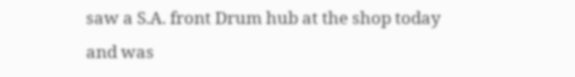saw a S.A. front Drum hub at the shop today and was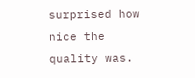surprised how nice the quality was.